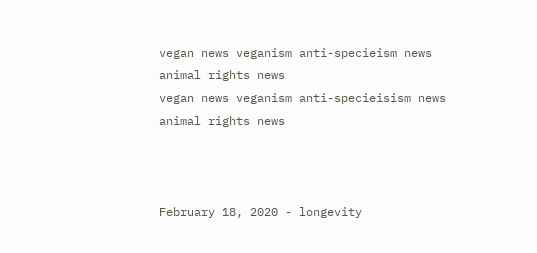vegan news veganism anti-specieism news animal rights news
vegan news veganism anti-specieisism news animal rights news



February 18, 2020 - longevity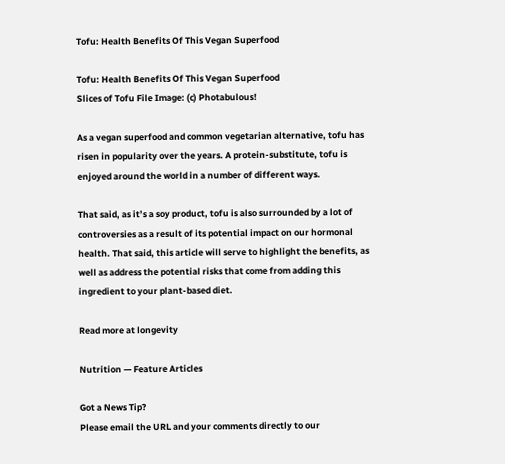Tofu: Health Benefits Of This Vegan Superfood

Tofu: Health Benefits Of This Vegan Superfood
Slices of Tofu File Image: (c) Photabulous!

As a vegan superfood and common vegetarian alternative, tofu has risen in popularity over the years. A protein-substitute, tofu is enjoyed around the world in a number of different ways.

That said, as it’s a soy product, tofu is also surrounded by a lot of controversies as a result of its potential impact on our hormonal health. That said, this article will serve to highlight the benefits, as well as address the potential risks that come from adding this ingredient to your plant-based diet.

Read more at longevity

Nutrition — Feature Articles

Got a News Tip?
Please email the URL and your comments directly to our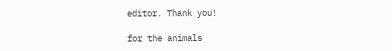editor. Thank you!

for the animals